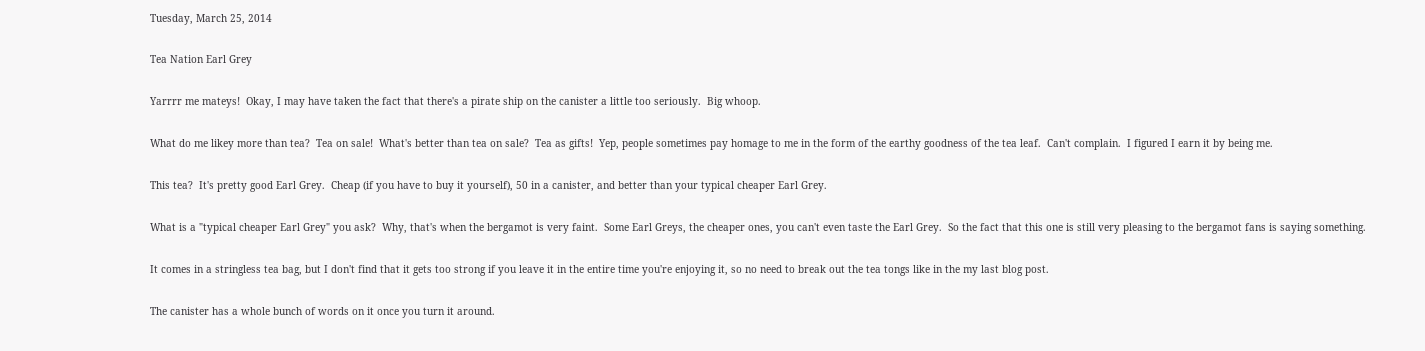Tuesday, March 25, 2014

Tea Nation Earl Grey

Yarrrr me mateys!  Okay, I may have taken the fact that there's a pirate ship on the canister a little too seriously.  Big whoop.

What do me likey more than tea?  Tea on sale!  What's better than tea on sale?  Tea as gifts!  Yep, people sometimes pay homage to me in the form of the earthy goodness of the tea leaf.  Can't complain.  I figured I earn it by being me.

This tea?  It's pretty good Earl Grey.  Cheap (if you have to buy it yourself), 50 in a canister, and better than your typical cheaper Earl Grey.

What is a "typical cheaper Earl Grey" you ask?  Why, that's when the bergamot is very faint.  Some Earl Greys, the cheaper ones, you can't even taste the Earl Grey.  So the fact that this one is still very pleasing to the bergamot fans is saying something.

It comes in a stringless tea bag, but I don't find that it gets too strong if you leave it in the entire time you're enjoying it, so no need to break out the tea tongs like in the my last blog post.

The canister has a whole bunch of words on it once you turn it around.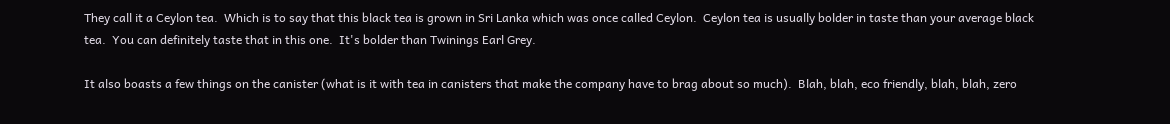They call it a Ceylon tea.  Which is to say that this black tea is grown in Sri Lanka which was once called Ceylon.  Ceylon tea is usually bolder in taste than your average black tea.  You can definitely taste that in this one.  It's bolder than Twinings Earl Grey.

It also boasts a few things on the canister (what is it with tea in canisters that make the company have to brag about so much).  Blah, blah, eco friendly, blah, blah, zero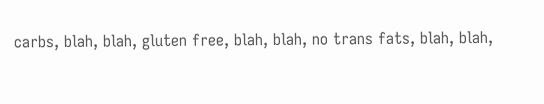carbs, blah, blah, gluten free, blah, blah, no trans fats, blah, blah,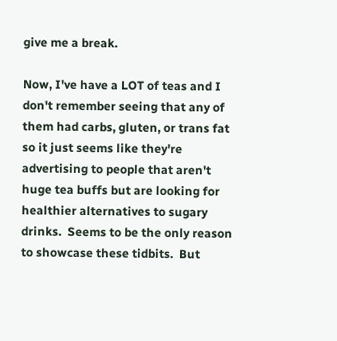give me a break.

Now, I've have a LOT of teas and I don't remember seeing that any of them had carbs, gluten, or trans fat so it just seems like they're advertising to people that aren't huge tea buffs but are looking for healthier alternatives to sugary drinks.  Seems to be the only reason to showcase these tidbits.  But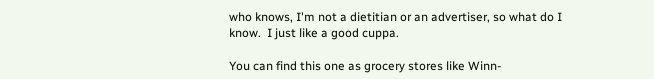who knows, I'm not a dietitian or an advertiser, so what do I know.  I just like a good cuppa.

You can find this one as grocery stores like Winn-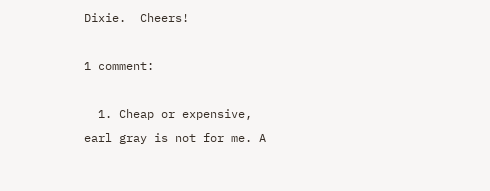Dixie.  Cheers!

1 comment:

  1. Cheap or expensive, earl gray is not for me. A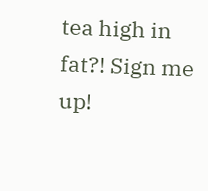tea high in fat?! Sign me up!